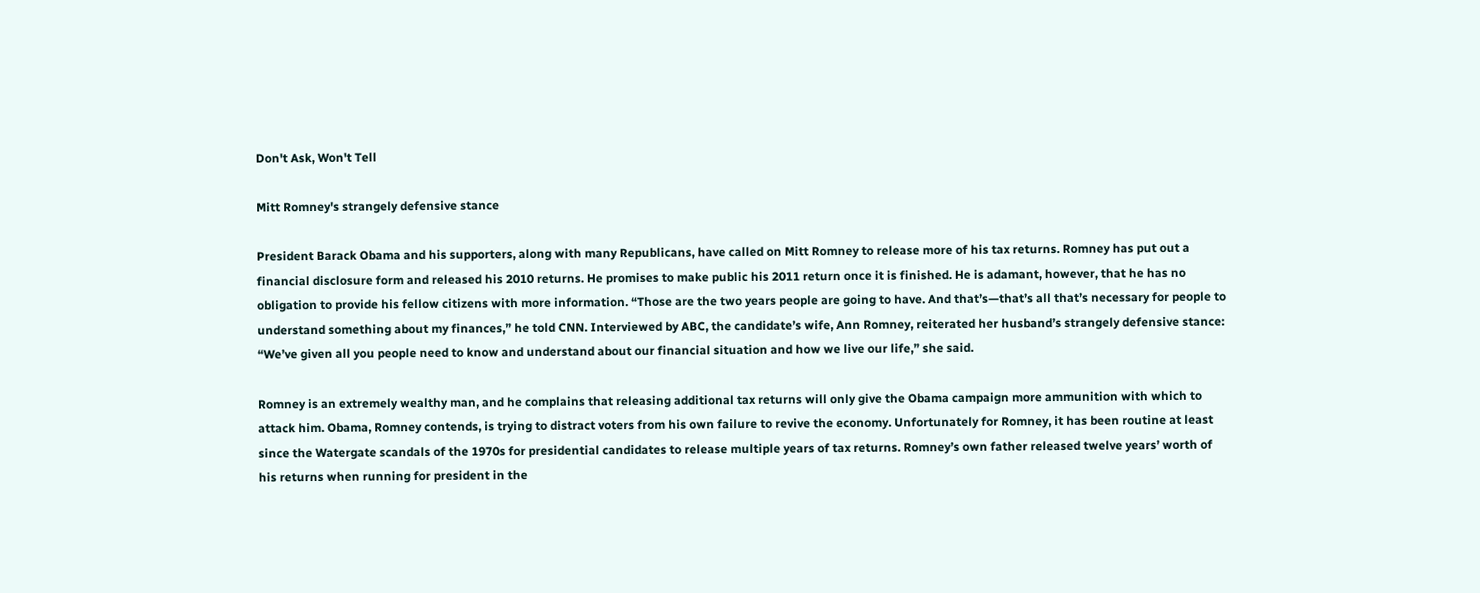Don't Ask, Won't Tell

Mitt Romney's strangely defensive stance

President Barack Obama and his supporters, along with many Republicans, have called on Mitt Romney to release more of his tax returns. Romney has put out a financial disclosure form and released his 2010 returns. He promises to make public his 2011 return once it is finished. He is adamant, however, that he has no obligation to provide his fellow citizens with more information. “Those are the two years people are going to have. And that’s—that’s all that’s necessary for people to understand something about my finances,” he told CNN. Interviewed by ABC, the candidate’s wife, Ann Romney, reiterated her husband’s strangely defensive stance: “We’ve given all you people need to know and understand about our financial situation and how we live our life,” she said.

Romney is an extremely wealthy man, and he complains that releasing additional tax returns will only give the Obama campaign more ammunition with which to attack him. Obama, Romney contends, is trying to distract voters from his own failure to revive the economy. Unfortunately for Romney, it has been routine at least since the Watergate scandals of the 1970s for presidential candidates to release multiple years of tax returns. Romney’s own father released twelve years’ worth of his returns when running for president in the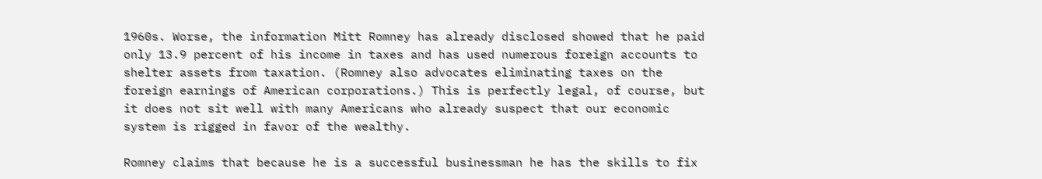1960s. Worse, the information Mitt Romney has already disclosed showed that he paid only 13.9 percent of his income in taxes and has used numerous foreign accounts to shelter assets from taxation. (Romney also advocates eliminating taxes on the foreign earnings of American corporations.) This is perfectly legal, of course, but it does not sit well with many Americans who already suspect that our economic system is rigged in favor of the wealthy.

Romney claims that because he is a successful businessman he has the skills to fix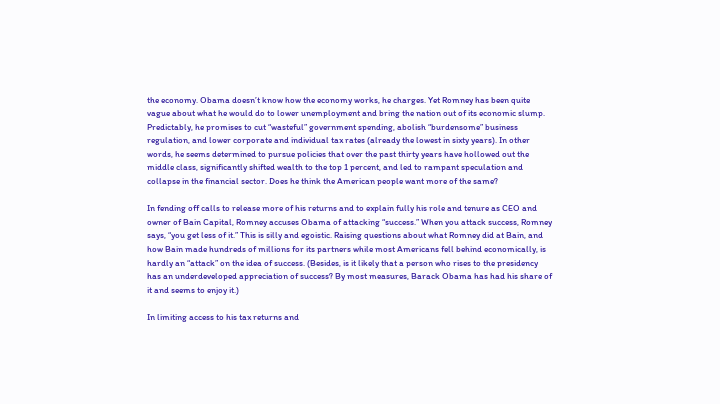the economy. Obama doesn’t know how the economy works, he charges. Yet Romney has been quite vague about what he would do to lower unemployment and bring the nation out of its economic slump. Predictably, he promises to cut “wasteful” government spending, abolish “burdensome” business regulation, and lower corporate and individual tax rates (already the lowest in sixty years). In other words, he seems determined to pursue policies that over the past thirty years have hollowed out the middle class, significantly shifted wealth to the top 1 percent, and led to rampant speculation and collapse in the financial sector. Does he think the American people want more of the same?

In fending off calls to release more of his returns and to explain fully his role and tenure as CEO and owner of Bain Capital, Romney accuses Obama of attacking “success.” When you attack success, Romney says, “you get less of it.” This is silly and egoistic. Raising questions about what Romney did at Bain, and how Bain made hundreds of millions for its partners while most Americans fell behind economically, is hardly an “attack” on the idea of success. (Besides, is it likely that a person who rises to the presidency has an underdeveloped appreciation of success? By most measures, Barack Obama has had his share of it and seems to enjoy it.)

In limiting access to his tax returns and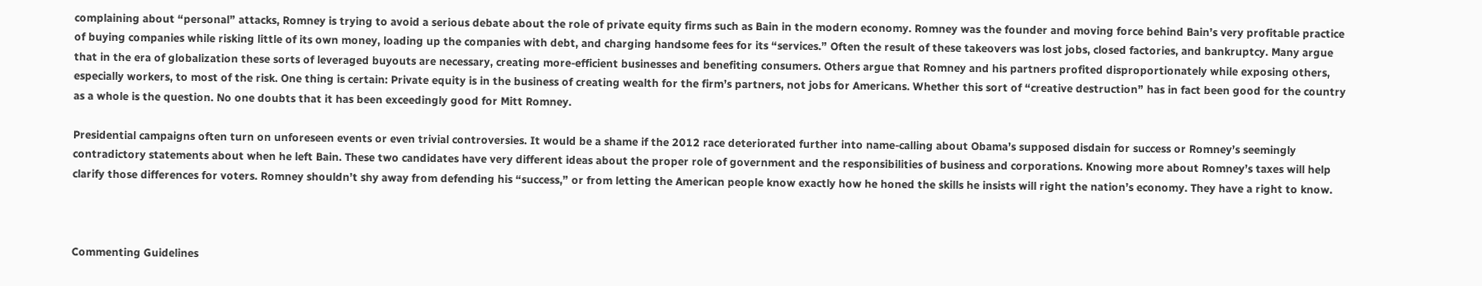complaining about “personal” attacks, Romney is trying to avoid a serious debate about the role of private equity firms such as Bain in the modern economy. Romney was the founder and moving force behind Bain’s very profitable practice of buying companies while risking little of its own money, loading up the companies with debt, and charging handsome fees for its “services.” Often the result of these takeovers was lost jobs, closed factories, and bankruptcy. Many argue that in the era of globalization these sorts of leveraged buyouts are necessary, creating more-efficient businesses and benefiting consumers. Others argue that Romney and his partners profited disproportionately while exposing others, especially workers, to most of the risk. One thing is certain: Private equity is in the business of creating wealth for the firm’s partners, not jobs for Americans. Whether this sort of “creative destruction” has in fact been good for the country as a whole is the question. No one doubts that it has been exceedingly good for Mitt Romney.

Presidential campaigns often turn on unforeseen events or even trivial controversies. It would be a shame if the 2012 race deteriorated further into name-calling about Obama’s supposed disdain for success or Romney’s seemingly contradictory statements about when he left Bain. These two candidates have very different ideas about the proper role of government and the responsibilities of business and corporations. Knowing more about Romney’s taxes will help clarify those differences for voters. Romney shouldn’t shy away from defending his “success,” or from letting the American people know exactly how he honed the skills he insists will right the nation’s economy. They have a right to know.



Commenting Guidelines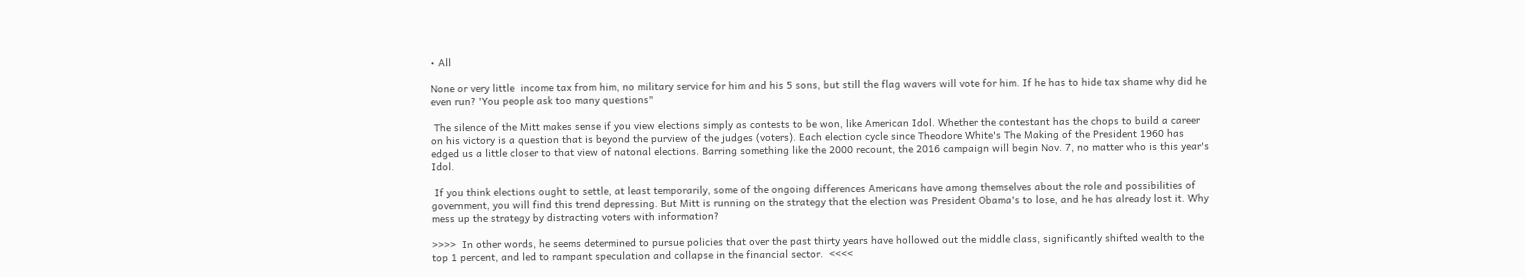• All

None or very little  income tax from him, no military service for him and his 5 sons, but still the flag wavers will vote for him. If he has to hide tax shame why did he even run? 'You people ask too many questions"

 The silence of the Mitt makes sense if you view elections simply as contests to be won, like American Idol. Whether the contestant has the chops to build a career on his victory is a question that is beyond the purview of the judges (voters). Each election cycle since Theodore White's The Making of the President 1960 has edged us a little closer to that view of natonal elections. Barring something like the 2000 recount, the 2016 campaign will begin Nov. 7, no matter who is this year's Idol.

 If you think elections ought to settle, at least temporarily, some of the ongoing differences Americans have among themselves about the role and possibilities of government, you will find this trend depressing. But Mitt is running on the strategy that the election was President Obama's to lose, and he has already lost it. Why mess up the strategy by distracting voters with information?

>>>>  In other words, he seems determined to pursue policies that over the past thirty years have hollowed out the middle class, significantly shifted wealth to the top 1 percent, and led to rampant speculation and collapse in the financial sector.  <<<<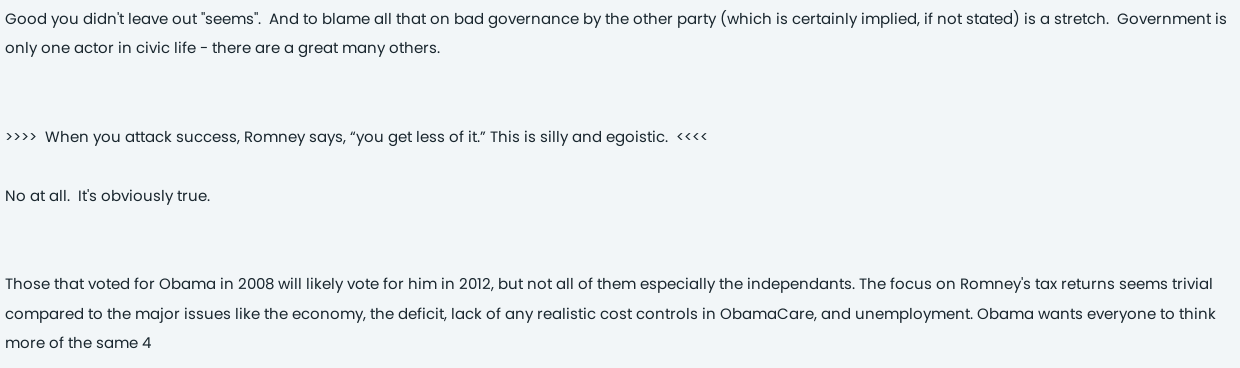Good you didn't leave out "seems".  And to blame all that on bad governance by the other party (which is certainly implied, if not stated) is a stretch.  Government is only one actor in civic life - there are a great many others.


>>>>  When you attack success, Romney says, “you get less of it.” This is silly and egoistic.  <<<<

No at all.  It's obviously true.


Those that voted for Obama in 2008 will likely vote for him in 2012, but not all of them especially the independants. The focus on Romney's tax returns seems trivial compared to the major issues like the economy, the deficit, lack of any realistic cost controls in ObamaCare, and unemployment. Obama wants everyone to think more of the same 4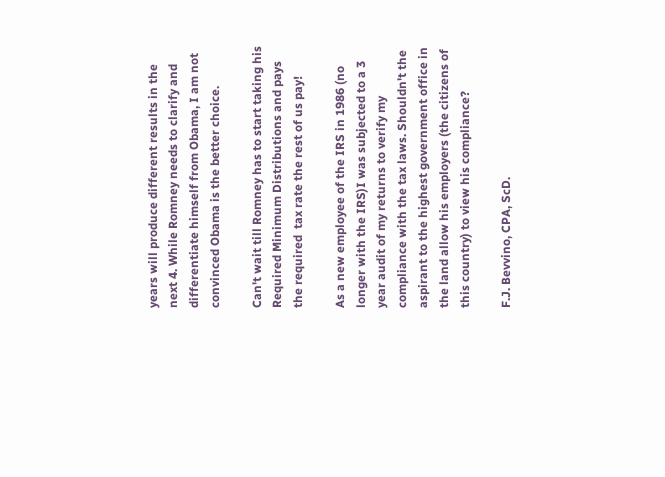years will produce different results in the next 4. While Romney needs to clarify and differentiate himself from Obama, I am not convinced Obama is the better choice.

Can't wait till Romney has to start taking his Required Minimum Distributions and pays the required  tax rate the rest of us pay!

As a new employee of the IRS in 1986 (no longer with the IRS)I was subjected to a 3 year audit of my returns to verify my compliance with the tax laws. Shouldn't the aspirant to the highest government office in the land allow his employers (the citizens of this country) to view his compliance?

F.J. Bevvino, CPA, ScD.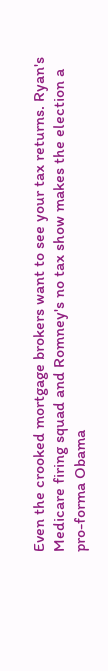Even the crooked mortgage brokers want to see your tax returns. Ryan's Medicare firing squad and Romney's no tax show makes the election a pro-forma Obama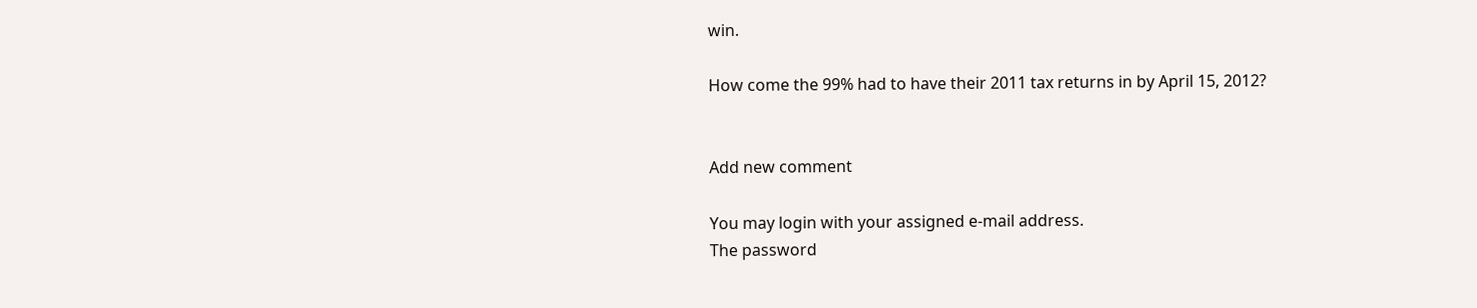win.

How come the 99% had to have their 2011 tax returns in by April 15, 2012?


Add new comment

You may login with your assigned e-mail address.
The password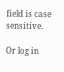field is case sensitive.

Or log in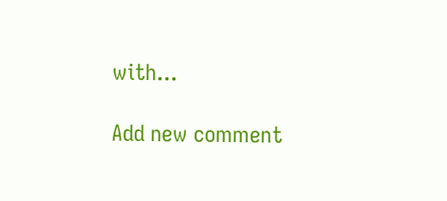with...

Add new comment